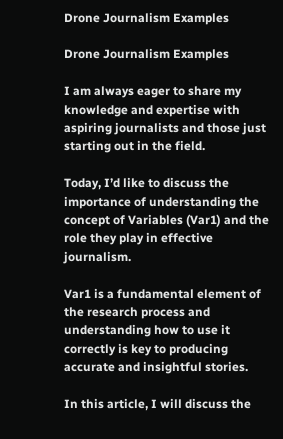Drone Journalism Examples

Drone Journalism Examples

I am always eager to share my knowledge and expertise with aspiring journalists and those just starting out in the field.

Today, I’d like to discuss the importance of understanding the concept of Variables (Var1) and the role they play in effective journalism.

Var1 is a fundamental element of the research process and understanding how to use it correctly is key to producing accurate and insightful stories.

In this article, I will discuss the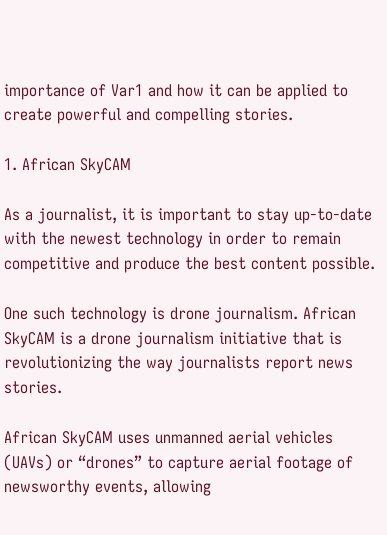importance of Var1 and how it can be applied to create powerful and compelling stories.

1. African SkyCAM

As a journalist, it is important to stay up-to-date with the newest technology in order to remain competitive and produce the best content possible.

One such technology is drone journalism. African SkyCAM is a drone journalism initiative that is revolutionizing the way journalists report news stories.

African SkyCAM uses unmanned aerial vehicles (UAVs) or “drones” to capture aerial footage of newsworthy events, allowing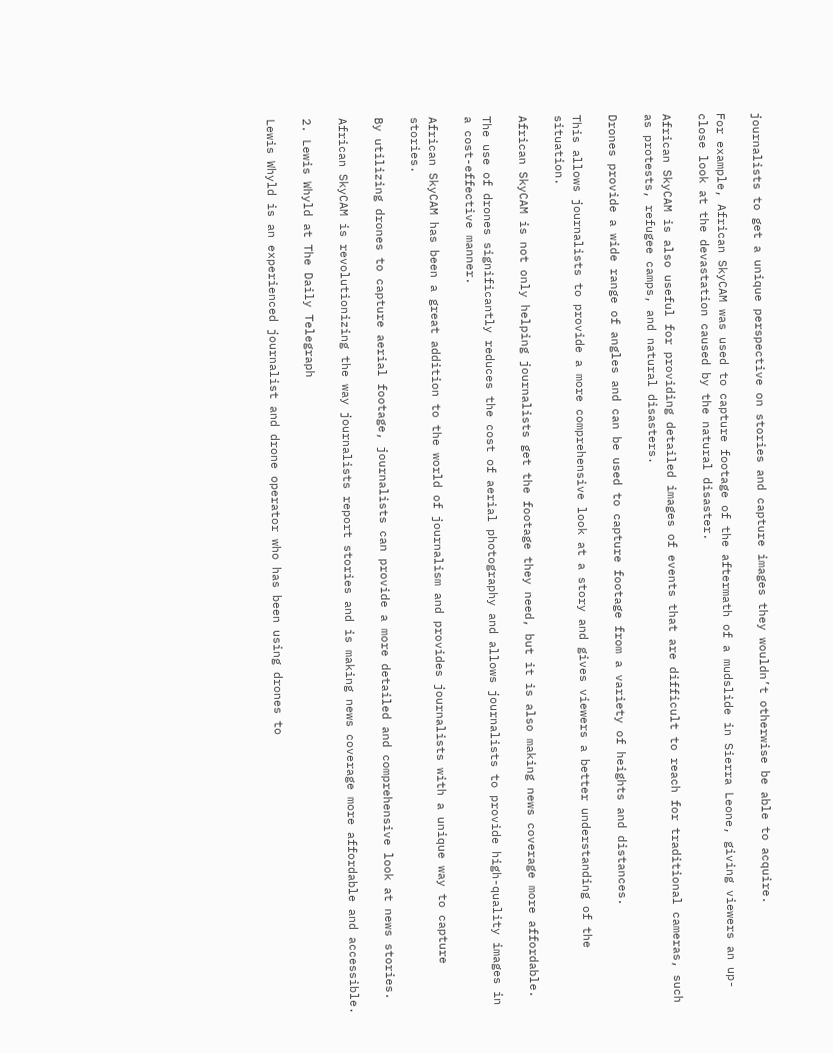journalists to get a unique perspective on stories and capture images they wouldn’t otherwise be able to acquire.

For example, African SkyCAM was used to capture footage of the aftermath of a mudslide in Sierra Leone, giving viewers an up-close look at the devastation caused by the natural disaster.

African SkyCAM is also useful for providing detailed images of events that are difficult to reach for traditional cameras, such as protests, refugee camps, and natural disasters.

Drones provide a wide range of angles and can be used to capture footage from a variety of heights and distances.

This allows journalists to provide a more comprehensive look at a story and gives viewers a better understanding of the situation.

African SkyCAM is not only helping journalists get the footage they need, but it is also making news coverage more affordable.

The use of drones significantly reduces the cost of aerial photography and allows journalists to provide high-quality images in a cost-effective manner.

African SkyCAM has been a great addition to the world of journalism and provides journalists with a unique way to capture stories.

By utilizing drones to capture aerial footage, journalists can provide a more detailed and comprehensive look at news stories.

African SkyCAM is revolutionizing the way journalists report stories and is making news coverage more affordable and accessible.

2. Lewis Whyld at The Daily Telegraph

Lewis Whyld is an experienced journalist and drone operator who has been using drones to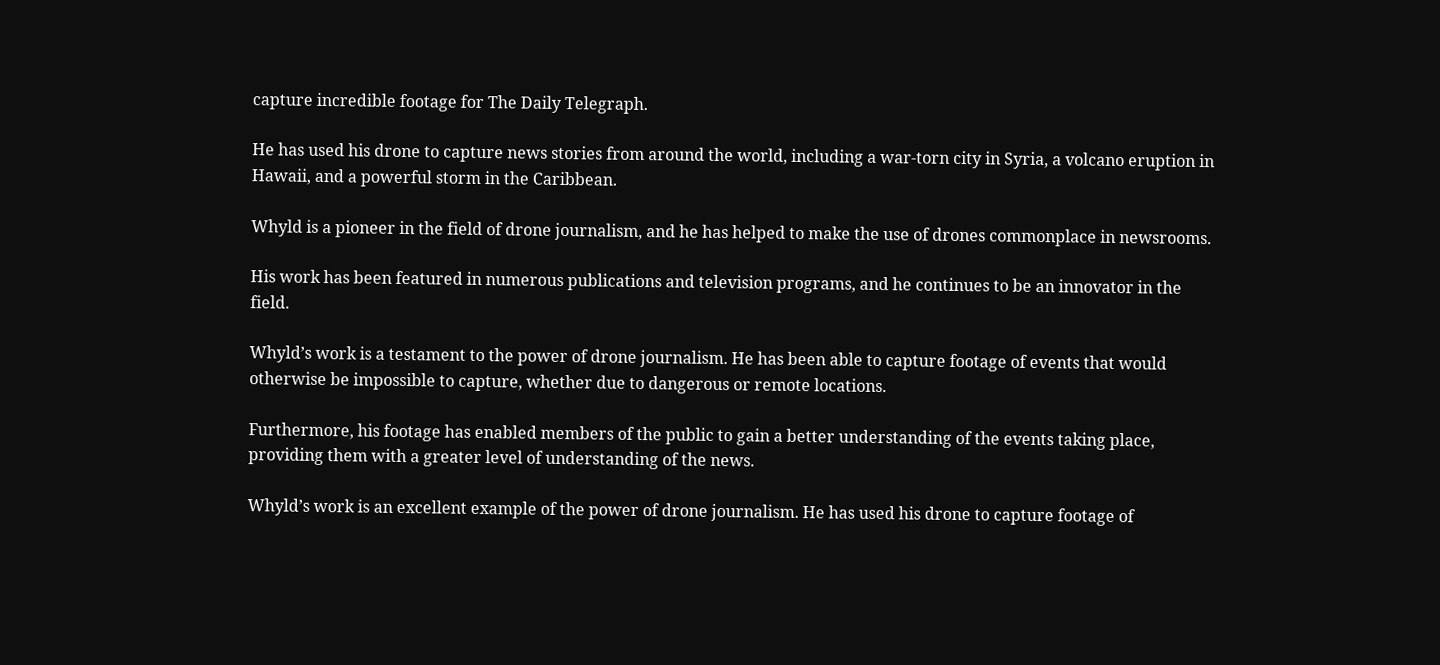capture incredible footage for The Daily Telegraph.

He has used his drone to capture news stories from around the world, including a war-torn city in Syria, a volcano eruption in Hawaii, and a powerful storm in the Caribbean.

Whyld is a pioneer in the field of drone journalism, and he has helped to make the use of drones commonplace in newsrooms.

His work has been featured in numerous publications and television programs, and he continues to be an innovator in the field.

Whyld’s work is a testament to the power of drone journalism. He has been able to capture footage of events that would otherwise be impossible to capture, whether due to dangerous or remote locations.

Furthermore, his footage has enabled members of the public to gain a better understanding of the events taking place, providing them with a greater level of understanding of the news.

Whyld’s work is an excellent example of the power of drone journalism. He has used his drone to capture footage of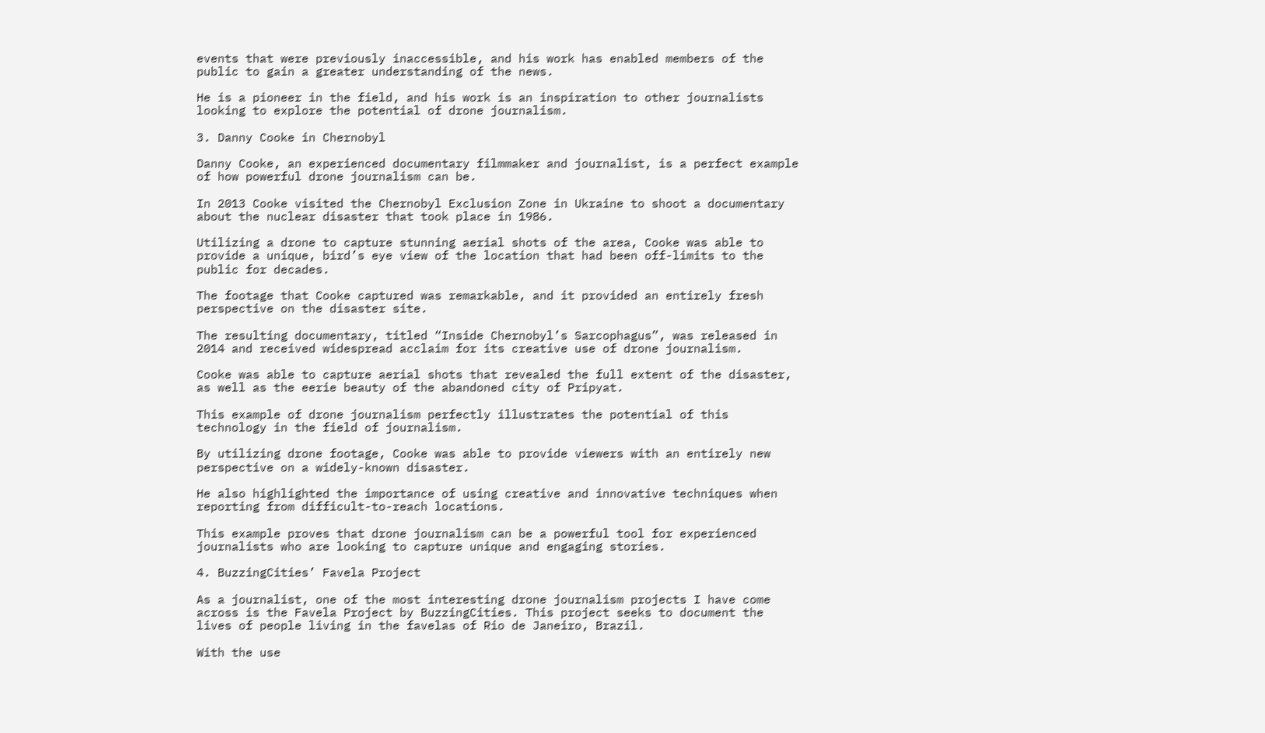events that were previously inaccessible, and his work has enabled members of the public to gain a greater understanding of the news.

He is a pioneer in the field, and his work is an inspiration to other journalists looking to explore the potential of drone journalism.

3. Danny Cooke in Chernobyl

Danny Cooke, an experienced documentary filmmaker and journalist, is a perfect example of how powerful drone journalism can be.

In 2013 Cooke visited the Chernobyl Exclusion Zone in Ukraine to shoot a documentary about the nuclear disaster that took place in 1986.

Utilizing a drone to capture stunning aerial shots of the area, Cooke was able to provide a unique, bird’s eye view of the location that had been off-limits to the public for decades.

The footage that Cooke captured was remarkable, and it provided an entirely fresh perspective on the disaster site.

The resulting documentary, titled “Inside Chernobyl’s Sarcophagus”, was released in 2014 and received widespread acclaim for its creative use of drone journalism.

Cooke was able to capture aerial shots that revealed the full extent of the disaster, as well as the eerie beauty of the abandoned city of Pripyat.

This example of drone journalism perfectly illustrates the potential of this technology in the field of journalism.

By utilizing drone footage, Cooke was able to provide viewers with an entirely new perspective on a widely-known disaster.

He also highlighted the importance of using creative and innovative techniques when reporting from difficult-to-reach locations.

This example proves that drone journalism can be a powerful tool for experienced journalists who are looking to capture unique and engaging stories.

4. BuzzingCities’ Favela Project

As a journalist, one of the most interesting drone journalism projects I have come across is the Favela Project by BuzzingCities. This project seeks to document the lives of people living in the favelas of Rio de Janeiro, Brazil.

With the use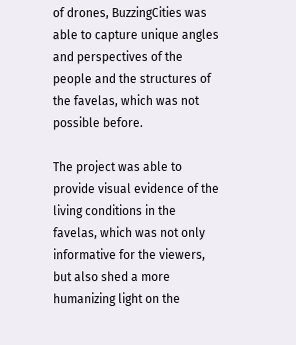of drones, BuzzingCities was able to capture unique angles and perspectives of the people and the structures of the favelas, which was not possible before.

The project was able to provide visual evidence of the living conditions in the favelas, which was not only informative for the viewers, but also shed a more humanizing light on the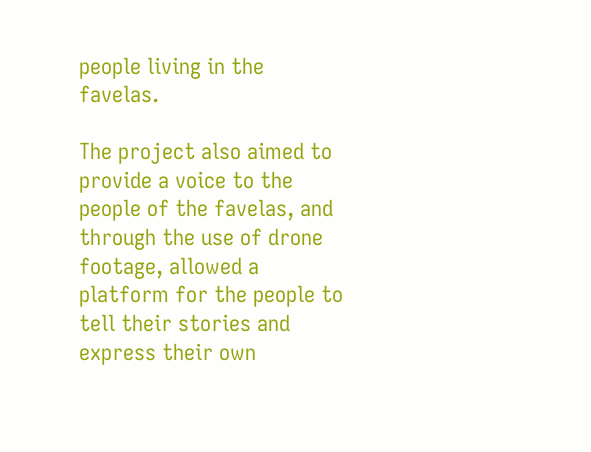people living in the favelas.

The project also aimed to provide a voice to the people of the favelas, and through the use of drone footage, allowed a platform for the people to tell their stories and express their own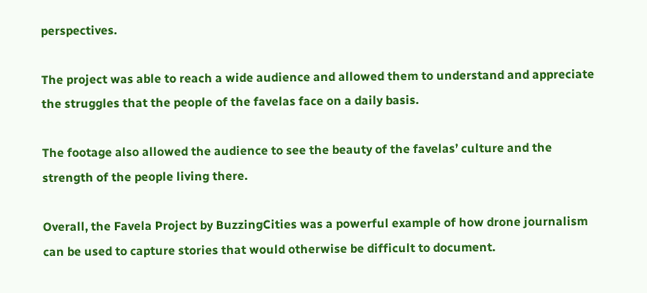perspectives.

The project was able to reach a wide audience and allowed them to understand and appreciate the struggles that the people of the favelas face on a daily basis.

The footage also allowed the audience to see the beauty of the favelas’ culture and the strength of the people living there.

Overall, the Favela Project by BuzzingCities was a powerful example of how drone journalism can be used to capture stories that would otherwise be difficult to document.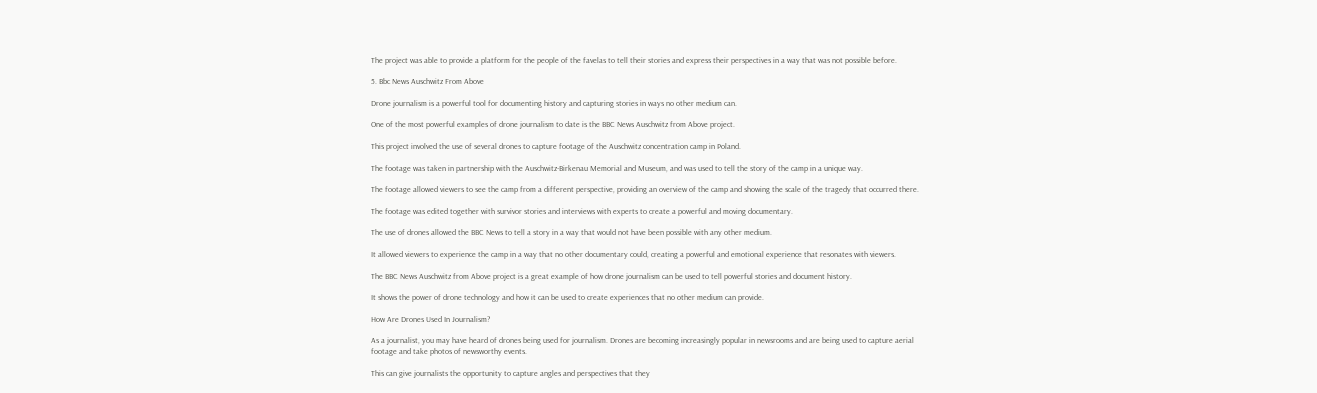The project was able to provide a platform for the people of the favelas to tell their stories and express their perspectives in a way that was not possible before.

5. Bbc News Auschwitz From Above

Drone journalism is a powerful tool for documenting history and capturing stories in ways no other medium can.

One of the most powerful examples of drone journalism to date is the BBC News Auschwitz from Above project.

This project involved the use of several drones to capture footage of the Auschwitz concentration camp in Poland.

The footage was taken in partnership with the Auschwitz-Birkenau Memorial and Museum, and was used to tell the story of the camp in a unique way.

The footage allowed viewers to see the camp from a different perspective, providing an overview of the camp and showing the scale of the tragedy that occurred there.

The footage was edited together with survivor stories and interviews with experts to create a powerful and moving documentary.

The use of drones allowed the BBC News to tell a story in a way that would not have been possible with any other medium.

It allowed viewers to experience the camp in a way that no other documentary could, creating a powerful and emotional experience that resonates with viewers.

The BBC News Auschwitz from Above project is a great example of how drone journalism can be used to tell powerful stories and document history.

It shows the power of drone technology and how it can be used to create experiences that no other medium can provide.

How Are Drones Used In Journalism?

As a journalist, you may have heard of drones being used for journalism. Drones are becoming increasingly popular in newsrooms and are being used to capture aerial footage and take photos of newsworthy events.

This can give journalists the opportunity to capture angles and perspectives that they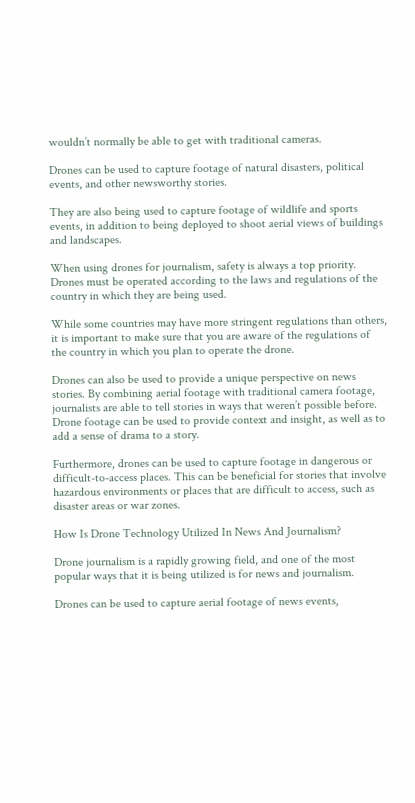wouldn’t normally be able to get with traditional cameras.

Drones can be used to capture footage of natural disasters, political events, and other newsworthy stories.

They are also being used to capture footage of wildlife and sports events, in addition to being deployed to shoot aerial views of buildings and landscapes.

When using drones for journalism, safety is always a top priority. Drones must be operated according to the laws and regulations of the country in which they are being used.

While some countries may have more stringent regulations than others, it is important to make sure that you are aware of the regulations of the country in which you plan to operate the drone.

Drones can also be used to provide a unique perspective on news stories. By combining aerial footage with traditional camera footage, journalists are able to tell stories in ways that weren’t possible before. Drone footage can be used to provide context and insight, as well as to add a sense of drama to a story.

Furthermore, drones can be used to capture footage in dangerous or difficult-to-access places. This can be beneficial for stories that involve hazardous environments or places that are difficult to access, such as disaster areas or war zones.

How Is Drone Technology Utilized In News And Journalism?

Drone journalism is a rapidly growing field, and one of the most popular ways that it is being utilized is for news and journalism.

Drones can be used to capture aerial footage of news events,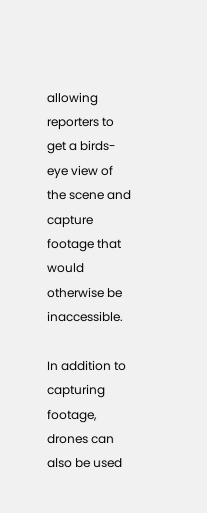allowing reporters to get a birds-eye view of the scene and capture footage that would otherwise be inaccessible.

In addition to capturing footage, drones can also be used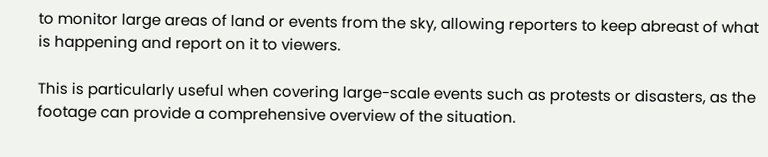to monitor large areas of land or events from the sky, allowing reporters to keep abreast of what is happening and report on it to viewers.

This is particularly useful when covering large-scale events such as protests or disasters, as the footage can provide a comprehensive overview of the situation.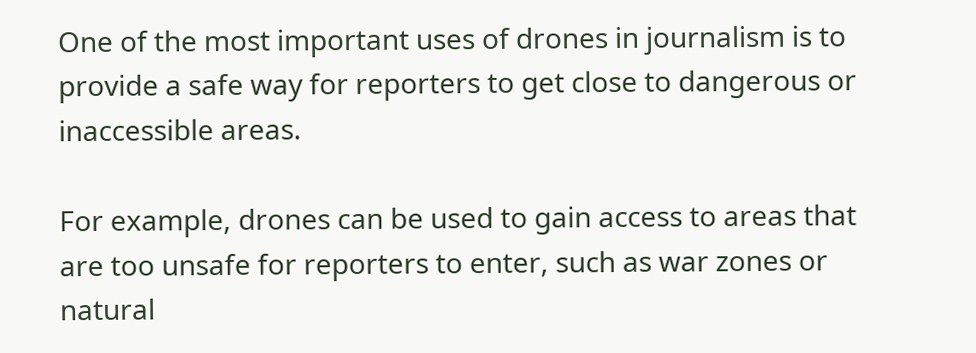One of the most important uses of drones in journalism is to provide a safe way for reporters to get close to dangerous or inaccessible areas.

For example, drones can be used to gain access to areas that are too unsafe for reporters to enter, such as war zones or natural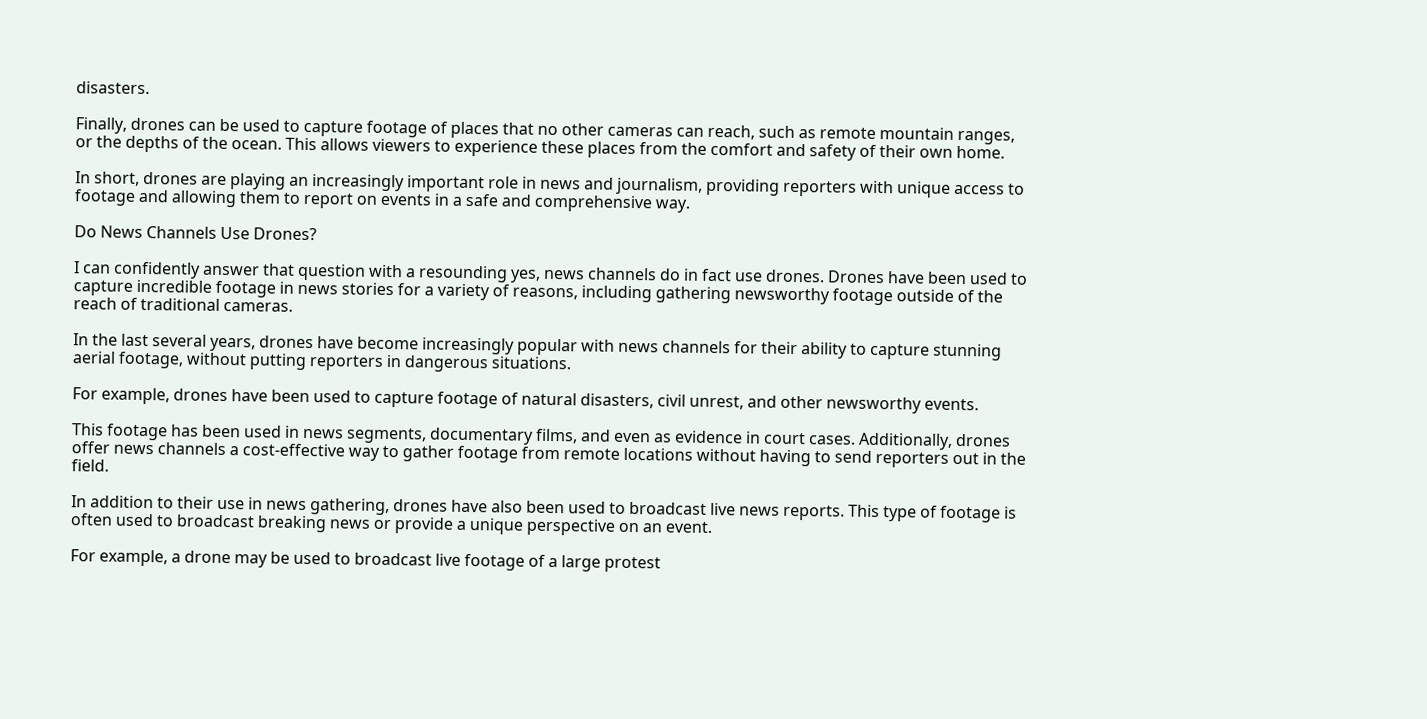disasters.

Finally, drones can be used to capture footage of places that no other cameras can reach, such as remote mountain ranges, or the depths of the ocean. This allows viewers to experience these places from the comfort and safety of their own home.

In short, drones are playing an increasingly important role in news and journalism, providing reporters with unique access to footage and allowing them to report on events in a safe and comprehensive way.

Do News Channels Use Drones?

I can confidently answer that question with a resounding yes, news channels do in fact use drones. Drones have been used to capture incredible footage in news stories for a variety of reasons, including gathering newsworthy footage outside of the reach of traditional cameras.

In the last several years, drones have become increasingly popular with news channels for their ability to capture stunning aerial footage, without putting reporters in dangerous situations.

For example, drones have been used to capture footage of natural disasters, civil unrest, and other newsworthy events.

This footage has been used in news segments, documentary films, and even as evidence in court cases. Additionally, drones offer news channels a cost-effective way to gather footage from remote locations without having to send reporters out in the field.

In addition to their use in news gathering, drones have also been used to broadcast live news reports. This type of footage is often used to broadcast breaking news or provide a unique perspective on an event.

For example, a drone may be used to broadcast live footage of a large protest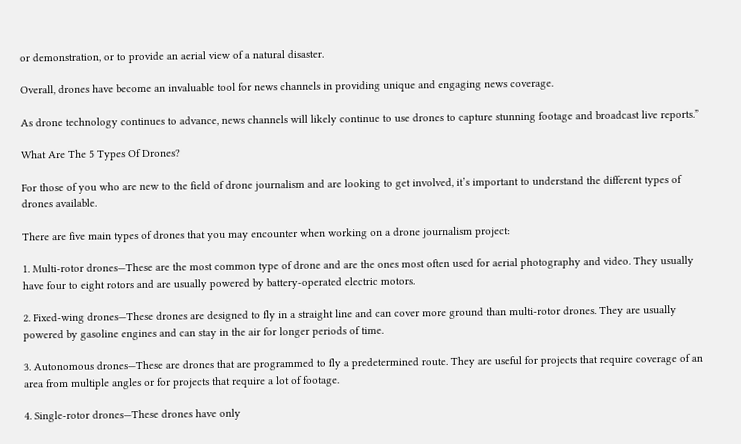or demonstration, or to provide an aerial view of a natural disaster.

Overall, drones have become an invaluable tool for news channels in providing unique and engaging news coverage.

As drone technology continues to advance, news channels will likely continue to use drones to capture stunning footage and broadcast live reports.”

What Are The 5 Types Of Drones?

For those of you who are new to the field of drone journalism and are looking to get involved, it’s important to understand the different types of drones available.

There are five main types of drones that you may encounter when working on a drone journalism project:

1. Multi-rotor drones—These are the most common type of drone and are the ones most often used for aerial photography and video. They usually have four to eight rotors and are usually powered by battery-operated electric motors.

2. Fixed-wing drones—These drones are designed to fly in a straight line and can cover more ground than multi-rotor drones. They are usually powered by gasoline engines and can stay in the air for longer periods of time.

3. Autonomous drones—These are drones that are programmed to fly a predetermined route. They are useful for projects that require coverage of an area from multiple angles or for projects that require a lot of footage.

4. Single-rotor drones—These drones have only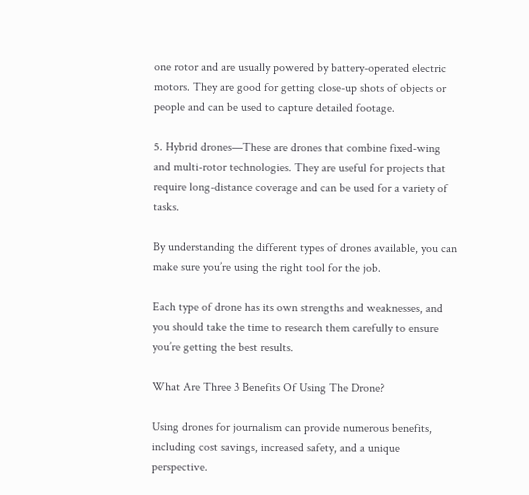one rotor and are usually powered by battery-operated electric motors. They are good for getting close-up shots of objects or people and can be used to capture detailed footage.

5. Hybrid drones—These are drones that combine fixed-wing and multi-rotor technologies. They are useful for projects that require long-distance coverage and can be used for a variety of tasks.

By understanding the different types of drones available, you can make sure you’re using the right tool for the job.

Each type of drone has its own strengths and weaknesses, and you should take the time to research them carefully to ensure you’re getting the best results.

What Are Three 3 Benefits Of Using The Drone?

Using drones for journalism can provide numerous benefits, including cost savings, increased safety, and a unique perspective.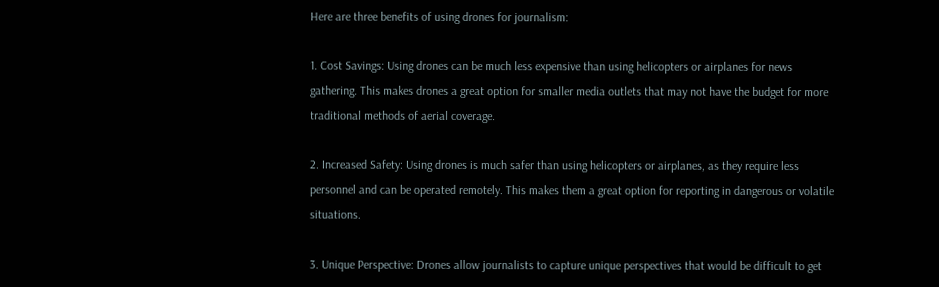Here are three benefits of using drones for journalism:

1. Cost Savings: Using drones can be much less expensive than using helicopters or airplanes for news gathering. This makes drones a great option for smaller media outlets that may not have the budget for more traditional methods of aerial coverage.

2. Increased Safety: Using drones is much safer than using helicopters or airplanes, as they require less personnel and can be operated remotely. This makes them a great option for reporting in dangerous or volatile situations.

3. Unique Perspective: Drones allow journalists to capture unique perspectives that would be difficult to get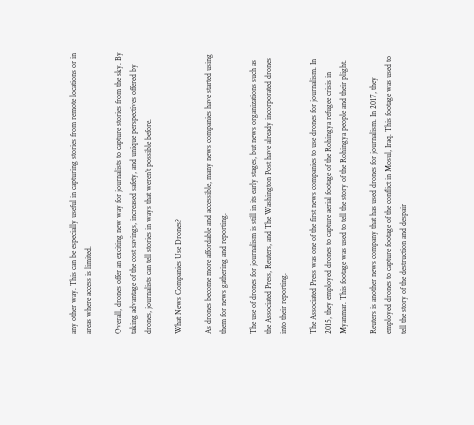any other way. This can be especially useful in capturing stories from remote locations or in areas where access is limited.

Overall, drones offer an exciting new way for journalists to capture stories from the sky. By taking advantage of the cost savings, increased safety, and unique perspectives offered by drones, journalists can tell stories in ways that weren’t possible before.

What News Companies Use Drones?

As drones become more affordable and accessible, many news companies have started using them for news gathering and reporting.

The use of drones for journalism is still in its early stages, but news organizations such as the Associated Press, Reuters, and The Washington Post have already incorporated drones into their reporting.

The Associated Press was one of the first news companies to use drones for journalism. In 2015, they employed drones to capture aerial footage of the Rohingya refugee crisis in Myanmar. This footage was used to tell the story of the Rohingya people and their plight.

Reuters is another news company that has used drones for journalism. In 2017, they employed drones to capture footage of the conflict in Mosul, Iraq. This footage was used to tell the story of the destruction and despair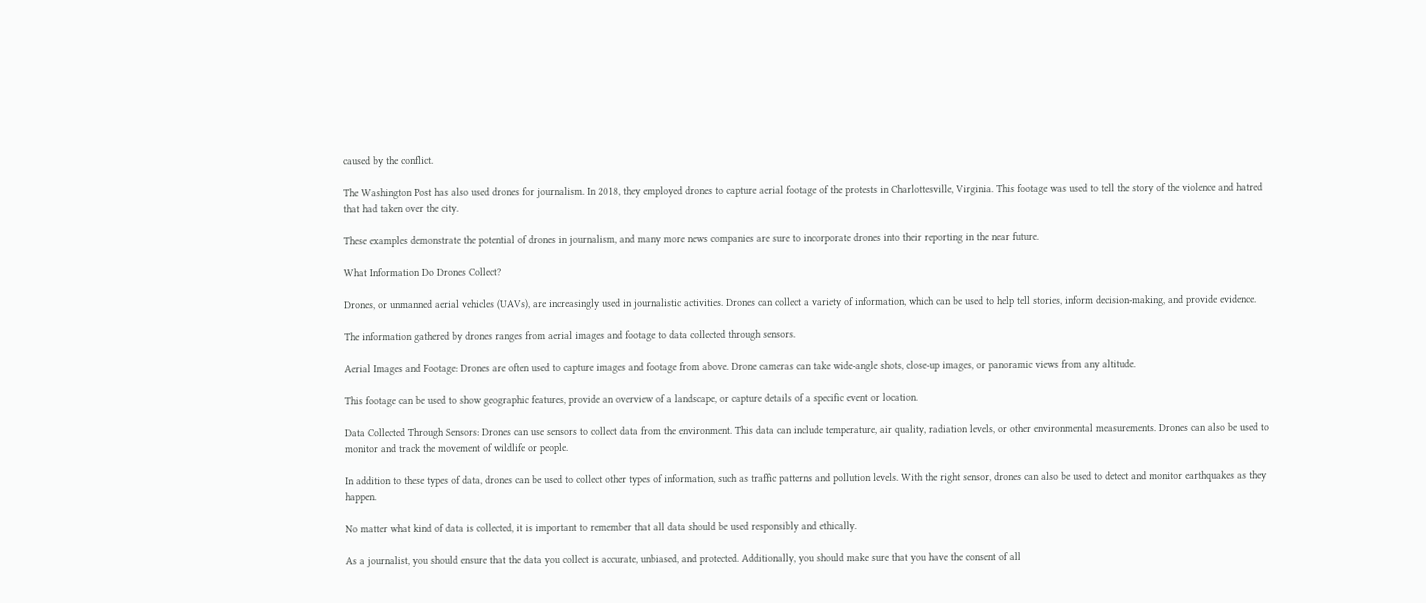caused by the conflict.

The Washington Post has also used drones for journalism. In 2018, they employed drones to capture aerial footage of the protests in Charlottesville, Virginia. This footage was used to tell the story of the violence and hatred that had taken over the city.

These examples demonstrate the potential of drones in journalism, and many more news companies are sure to incorporate drones into their reporting in the near future.

What Information Do Drones Collect?

Drones, or unmanned aerial vehicles (UAVs), are increasingly used in journalistic activities. Drones can collect a variety of information, which can be used to help tell stories, inform decision-making, and provide evidence.

The information gathered by drones ranges from aerial images and footage to data collected through sensors.

Aerial Images and Footage: Drones are often used to capture images and footage from above. Drone cameras can take wide-angle shots, close-up images, or panoramic views from any altitude.

This footage can be used to show geographic features, provide an overview of a landscape, or capture details of a specific event or location.

Data Collected Through Sensors: Drones can use sensors to collect data from the environment. This data can include temperature, air quality, radiation levels, or other environmental measurements. Drones can also be used to monitor and track the movement of wildlife or people.

In addition to these types of data, drones can be used to collect other types of information, such as traffic patterns and pollution levels. With the right sensor, drones can also be used to detect and monitor earthquakes as they happen.

No matter what kind of data is collected, it is important to remember that all data should be used responsibly and ethically.

As a journalist, you should ensure that the data you collect is accurate, unbiased, and protected. Additionally, you should make sure that you have the consent of all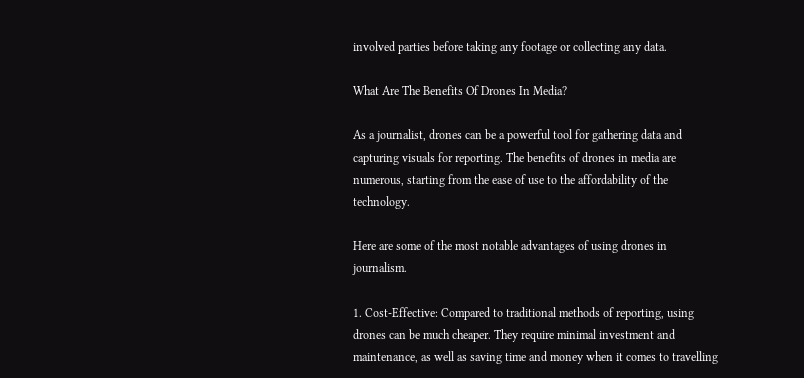involved parties before taking any footage or collecting any data.

What Are The Benefits Of Drones In Media?

As a journalist, drones can be a powerful tool for gathering data and capturing visuals for reporting. The benefits of drones in media are numerous, starting from the ease of use to the affordability of the technology.

Here are some of the most notable advantages of using drones in journalism.

1. Cost-Effective: Compared to traditional methods of reporting, using drones can be much cheaper. They require minimal investment and maintenance, as well as saving time and money when it comes to travelling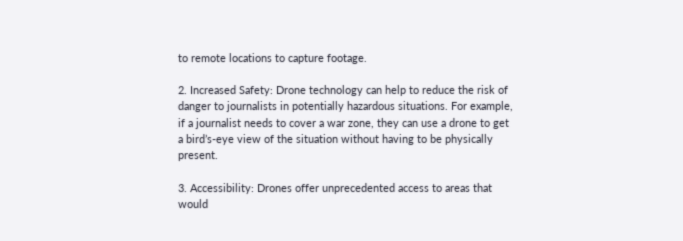to remote locations to capture footage.

2. Increased Safety: Drone technology can help to reduce the risk of danger to journalists in potentially hazardous situations. For example, if a journalist needs to cover a war zone, they can use a drone to get a bird’s-eye view of the situation without having to be physically present.

3. Accessibility: Drones offer unprecedented access to areas that would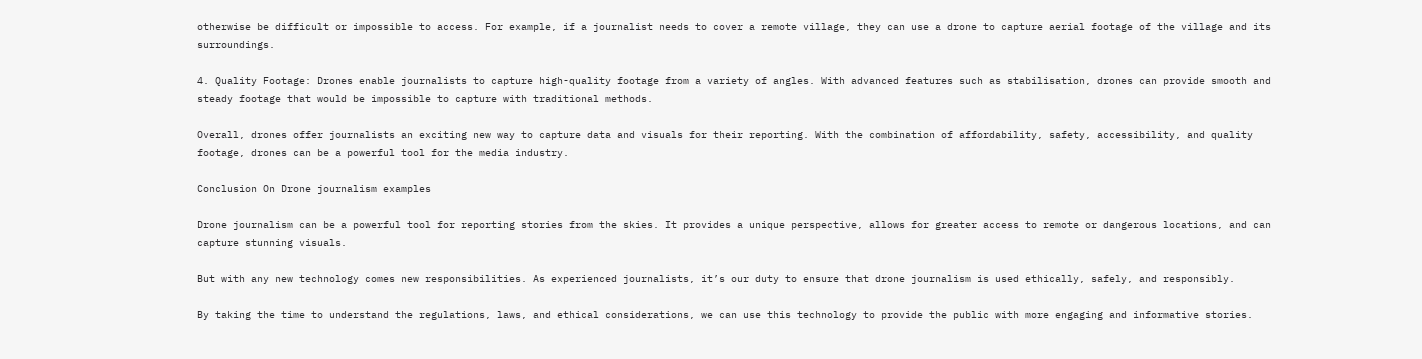otherwise be difficult or impossible to access. For example, if a journalist needs to cover a remote village, they can use a drone to capture aerial footage of the village and its surroundings.

4. Quality Footage: Drones enable journalists to capture high-quality footage from a variety of angles. With advanced features such as stabilisation, drones can provide smooth and steady footage that would be impossible to capture with traditional methods.

Overall, drones offer journalists an exciting new way to capture data and visuals for their reporting. With the combination of affordability, safety, accessibility, and quality footage, drones can be a powerful tool for the media industry.

Conclusion On Drone journalism examples

Drone journalism can be a powerful tool for reporting stories from the skies. It provides a unique perspective, allows for greater access to remote or dangerous locations, and can capture stunning visuals.

But with any new technology comes new responsibilities. As experienced journalists, it’s our duty to ensure that drone journalism is used ethically, safely, and responsibly.

By taking the time to understand the regulations, laws, and ethical considerations, we can use this technology to provide the public with more engaging and informative stories.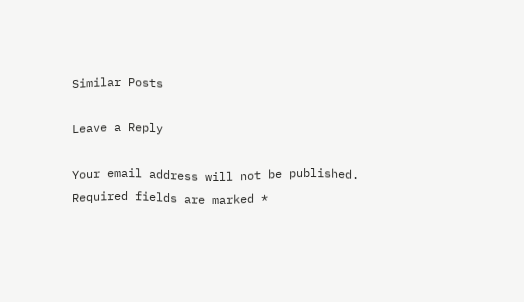Similar Posts

Leave a Reply

Your email address will not be published. Required fields are marked *